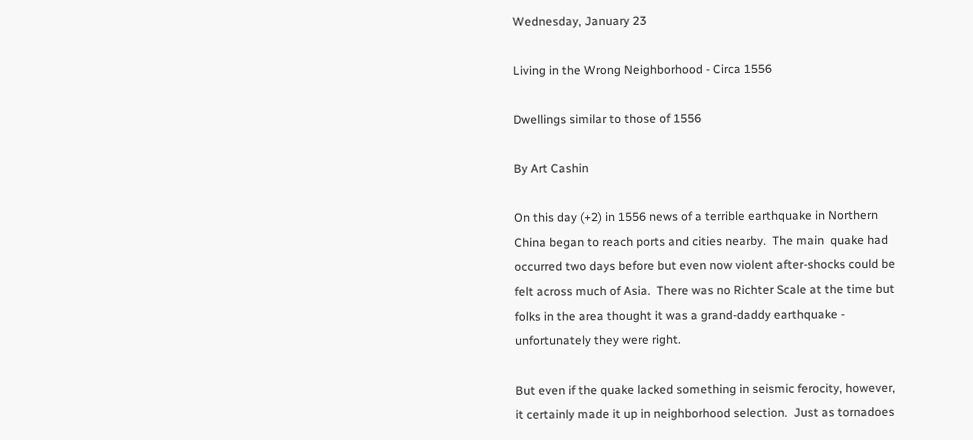Wednesday, January 23

Living in the Wrong Neighborhood - Circa 1556

Dwellings similar to those of 1556

By Art Cashin

On this day (+2) in 1556 news of a terrible earthquake in Northern China began to reach ports and cities nearby.  The main  quake had occurred two days before but even now violent after-shocks could be felt across much of Asia.  There was no Richter Scale at the time but folks in the area thought it was a grand-daddy earthquake - unfortunately they were right.

But even if the quake lacked something in seismic ferocity, however, it certainly made it up in neighborhood selection.  Just as tornadoes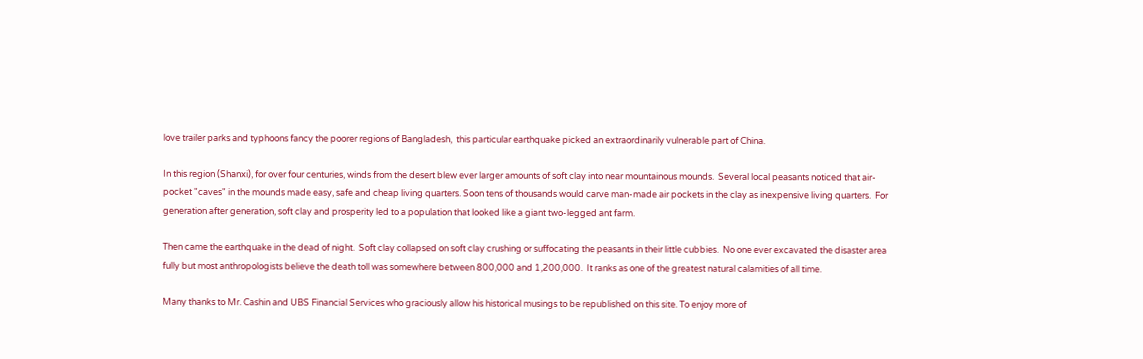love trailer parks and typhoons fancy the poorer regions of Bangladesh,  this particular earthquake picked an extraordinarily vulnerable part of China.

In this region (Shanxi), for over four centuries, winds from the desert blew ever larger amounts of soft clay into near mountainous mounds.  Several local peasants noticed that air-pocket "caves" in the mounds made easy, safe and cheap living quarters. Soon tens of thousands would carve man-made air pockets in the clay as inexpensive living quarters.  For generation after generation, soft clay and prosperity led to a population that looked like a giant two-legged ant farm.

Then came the earthquake in the dead of night.  Soft clay collapsed on soft clay crushing or suffocating the peasants in their little cubbies.  No one ever excavated the disaster area fully but most anthropologists believe the death toll was somewhere between 800,000 and 1,200,000.  It ranks as one of the greatest natural calamities of all time.

Many thanks to Mr. Cashin and UBS Financial Services who graciously allow his historical musings to be republished on this site. To enjoy more of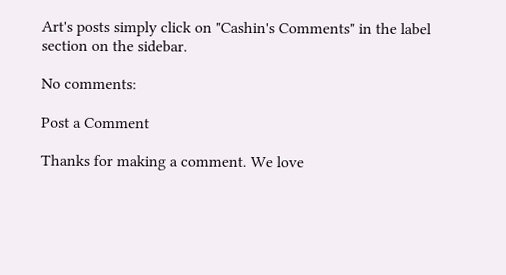Art's posts simply click on "Cashin's Comments" in the label section on the sidebar.

No comments:

Post a Comment

Thanks for making a comment. We love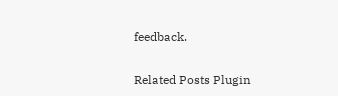feedback.

Related Posts Plugin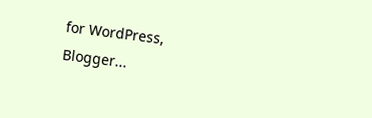for WordPress, Blogger...